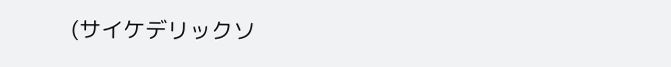(サイケデリックソ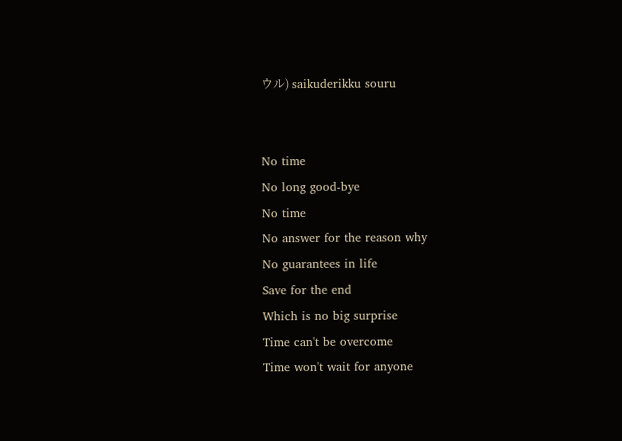ウル) saikuderikku souru


No time
No long good-bye
No time
No answer for the reason why
No guarantees in life
Save for the end
Which is no big surprise
Time can't be overcome
Time won't wait for anyone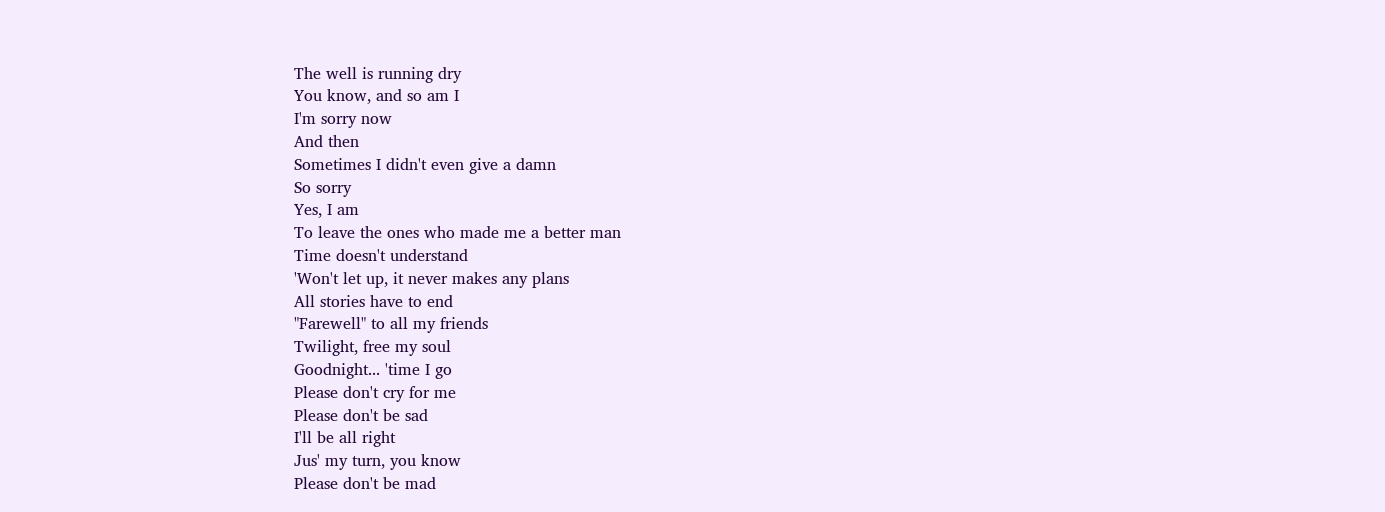The well is running dry
You know, and so am I
I'm sorry now
And then
Sometimes I didn't even give a damn
So sorry
Yes, I am
To leave the ones who made me a better man
Time doesn't understand
'Won't let up, it never makes any plans
All stories have to end
"Farewell" to all my friends
Twilight, free my soul
Goodnight... 'time I go
Please don't cry for me
Please don't be sad
I'll be all right
Jus' my turn, you know
Please don't be mad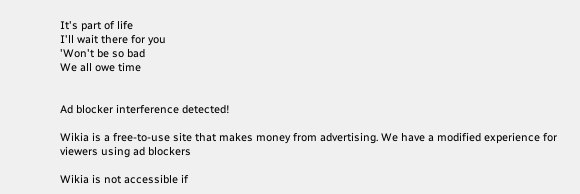It's part of life
I'll wait there for you
'Won't be so bad
We all owe time


Ad blocker interference detected!

Wikia is a free-to-use site that makes money from advertising. We have a modified experience for viewers using ad blockers

Wikia is not accessible if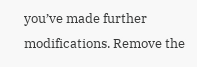you’ve made further modifications. Remove the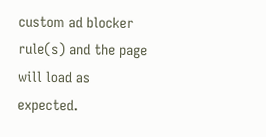custom ad blocker rule(s) and the page will load as expected.